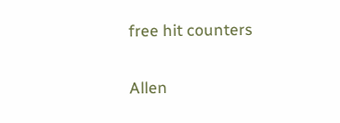free hit counters

Allen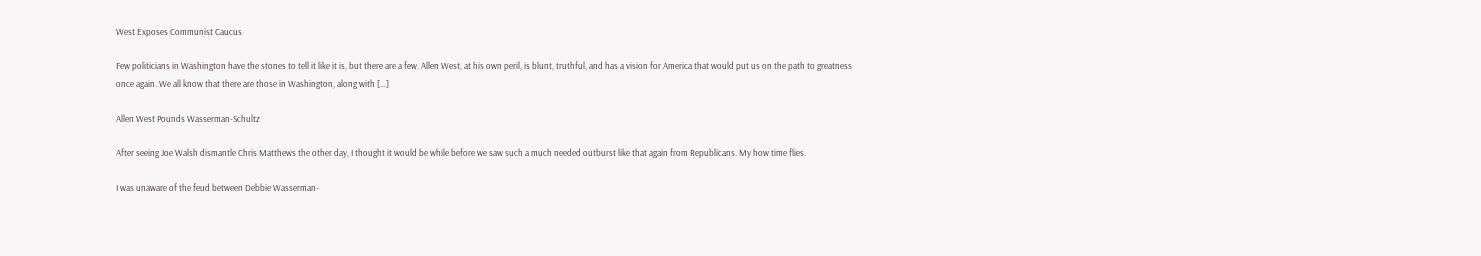West Exposes Communist Caucus

Few politicians in Washington have the stones to tell it like it is, but there are a few. Allen West, at his own peril, is blunt, truthful, and has a vision for America that would put us on the path to greatness once again. We all know that there are those in Washington, along with […]

Allen West Pounds Wasserman-Schultz

After seeing Joe Walsh dismantle Chris Matthews the other day, I thought it would be while before we saw such a much needed outburst like that again from Republicans. My how time flies.

I was unaware of the feud between Debbie Wasserman-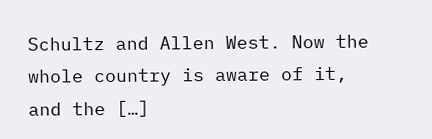Schultz and Allen West. Now the whole country is aware of it, and the […]